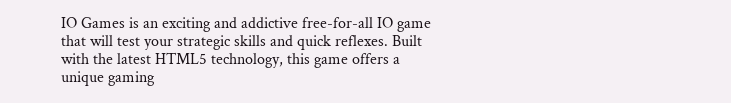IO Games is an exciting and addictive free-for-all IO game that will test your strategic skills and quick reflexes. Built with the latest HTML5 technology, this game offers a unique gaming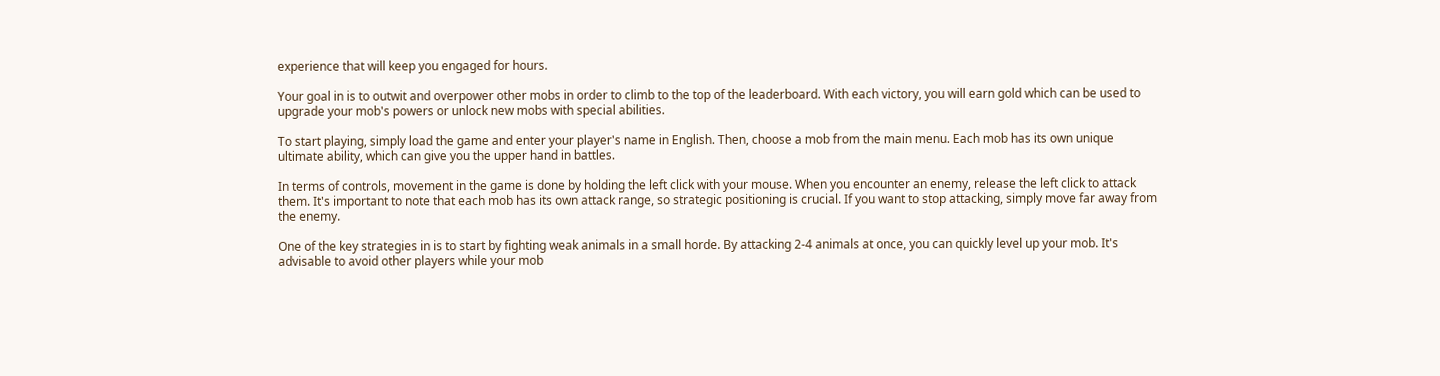experience that will keep you engaged for hours.

Your goal in is to outwit and overpower other mobs in order to climb to the top of the leaderboard. With each victory, you will earn gold which can be used to upgrade your mob's powers or unlock new mobs with special abilities.

To start playing, simply load the game and enter your player's name in English. Then, choose a mob from the main menu. Each mob has its own unique ultimate ability, which can give you the upper hand in battles.

In terms of controls, movement in the game is done by holding the left click with your mouse. When you encounter an enemy, release the left click to attack them. It's important to note that each mob has its own attack range, so strategic positioning is crucial. If you want to stop attacking, simply move far away from the enemy.

One of the key strategies in is to start by fighting weak animals in a small horde. By attacking 2-4 animals at once, you can quickly level up your mob. It's advisable to avoid other players while your mob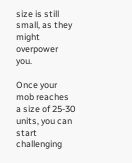size is still small, as they might overpower you.

Once your mob reaches a size of 25-30 units, you can start challenging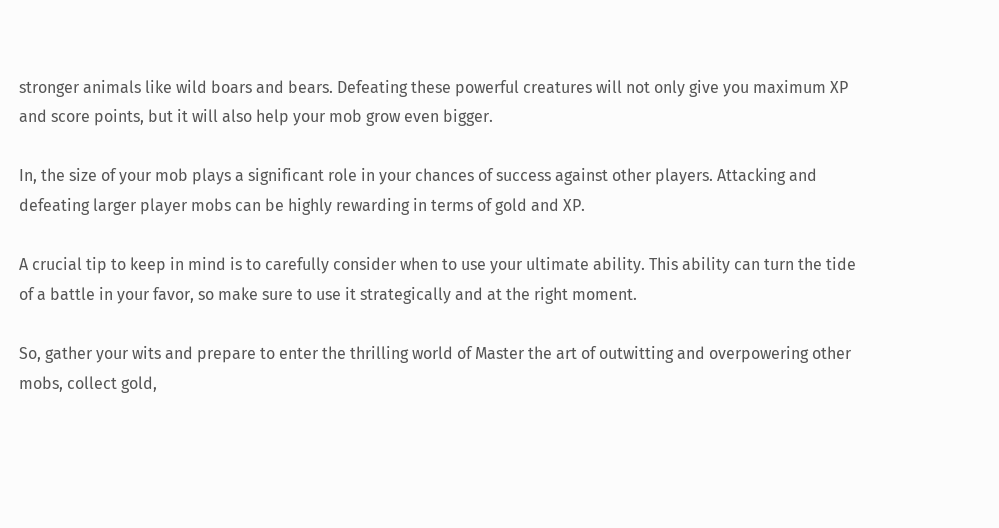stronger animals like wild boars and bears. Defeating these powerful creatures will not only give you maximum XP and score points, but it will also help your mob grow even bigger.

In, the size of your mob plays a significant role in your chances of success against other players. Attacking and defeating larger player mobs can be highly rewarding in terms of gold and XP.

A crucial tip to keep in mind is to carefully consider when to use your ultimate ability. This ability can turn the tide of a battle in your favor, so make sure to use it strategically and at the right moment.

So, gather your wits and prepare to enter the thrilling world of Master the art of outwitting and overpowering other mobs, collect gold,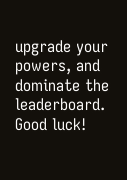upgrade your powers, and dominate the leaderboard. Good luck!